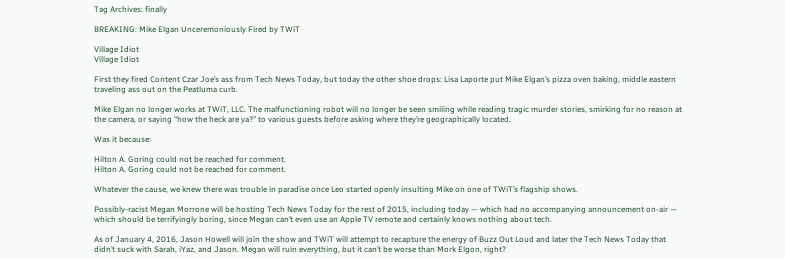Tag Archives: finally

BREAKING: Mike Elgan Unceremoniously Fired by TWiT

Village Idiot
Village Idiot

First they fired Content Czar Joe’s ass from Tech News Today, but today the other shoe drops: Lisa Laporte put Mike Elgan’s pizza oven baking, middle eastern traveling ass out on the Peatluma curb.

Mike Elgan no longer works at TWiT, LLC. The malfunctioning robot will no longer be seen smiling while reading tragic murder stories, smirking for no reason at the camera, or saying “how the heck are ya?” to various guests before asking where they’re geographically located.

Was it because:

Hilton A. Goring could not be reached for comment.
Hilton A. Goring could not be reached for comment.

Whatever the cause, we knew there was trouble in paradise once Leo started openly insulting Mike on one of TWiT’s flagship shows.

Possibly-racist Megan Morrone will be hosting Tech News Today for the rest of 2015, including today — which had no accompanying announcement on-air — which should be terrifyingly boring, since Megan can’t even use an Apple TV remote and certainly knows nothing about tech.

As of January 4, 2016, Jason Howell will join the show and TWiT will attempt to recapture the energy of Buzz Out Loud and later the Tech News Today that didn’t suck with Sarah, iYaz, and Jason. Megan will ruin everything, but it can’t be worse than Mork Elgon, right?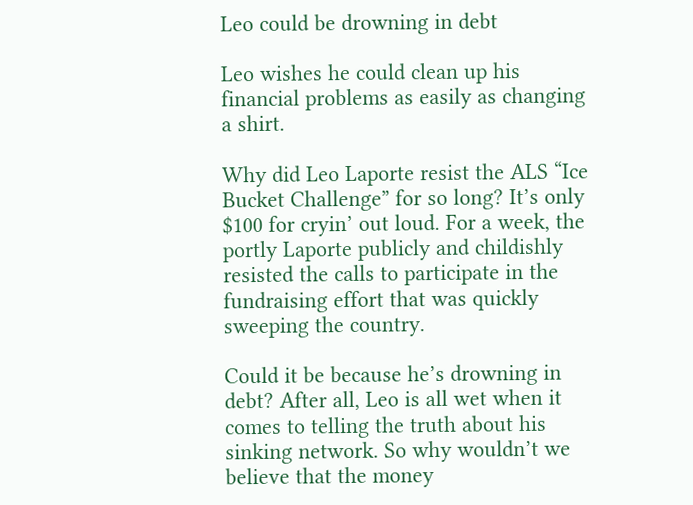Leo could be drowning in debt

Leo wishes he could clean up his financial problems as easily as changing a shirt.

Why did Leo Laporte resist the ALS “Ice Bucket Challenge” for so long? It’s only $100 for cryin’ out loud. For a week, the portly Laporte publicly and childishly resisted the calls to participate in the fundraising effort that was quickly sweeping the country.

Could it be because he’s drowning in debt? After all, Leo is all wet when it comes to telling the truth about his sinking network. So why wouldn’t we believe that the money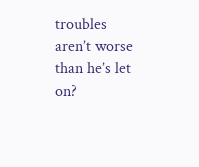troubles aren’t worse than he’s let on?